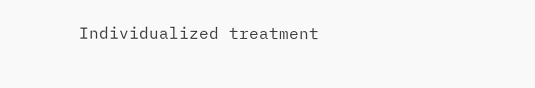Individualized treatment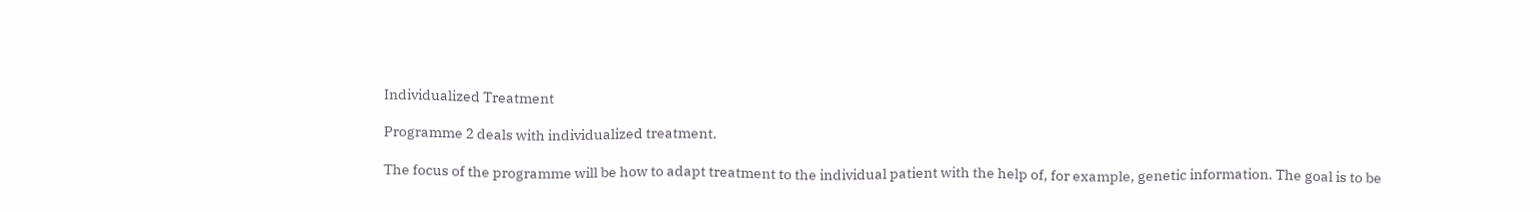Individualized Treatment

Programme 2 deals with individualized treatment.

The focus of the programme will be how to adapt treatment to the individual patient with the help of, for example, genetic information. The goal is to be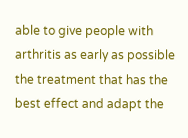able to give people with arthritis as early as possible the treatment that has the best effect and adapt the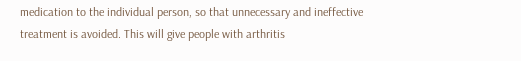medication to the individual person, so that unnecessary and ineffective treatment is avoided. This will give people with arthritis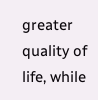greater quality of life, while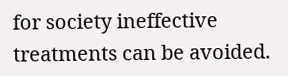for society ineffective treatments can be avoided.